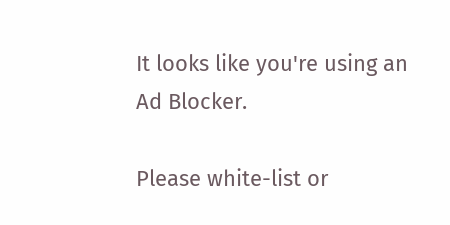It looks like you're using an Ad Blocker.

Please white-list or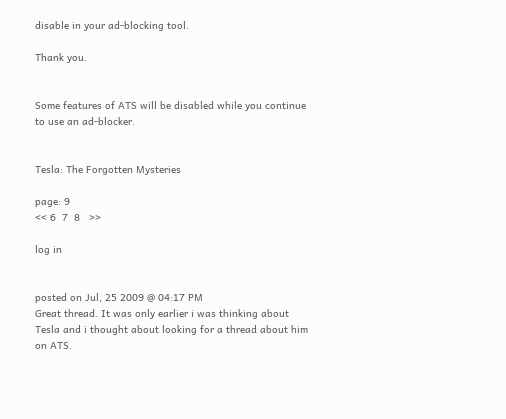disable in your ad-blocking tool.

Thank you.


Some features of ATS will be disabled while you continue to use an ad-blocker.


Tesla: The Forgotten Mysteries

page: 9
<< 6  7  8   >>

log in


posted on Jul, 25 2009 @ 04:17 PM
Great thread. It was only earlier i was thinking about Tesla and i thought about looking for a thread about him on ATS.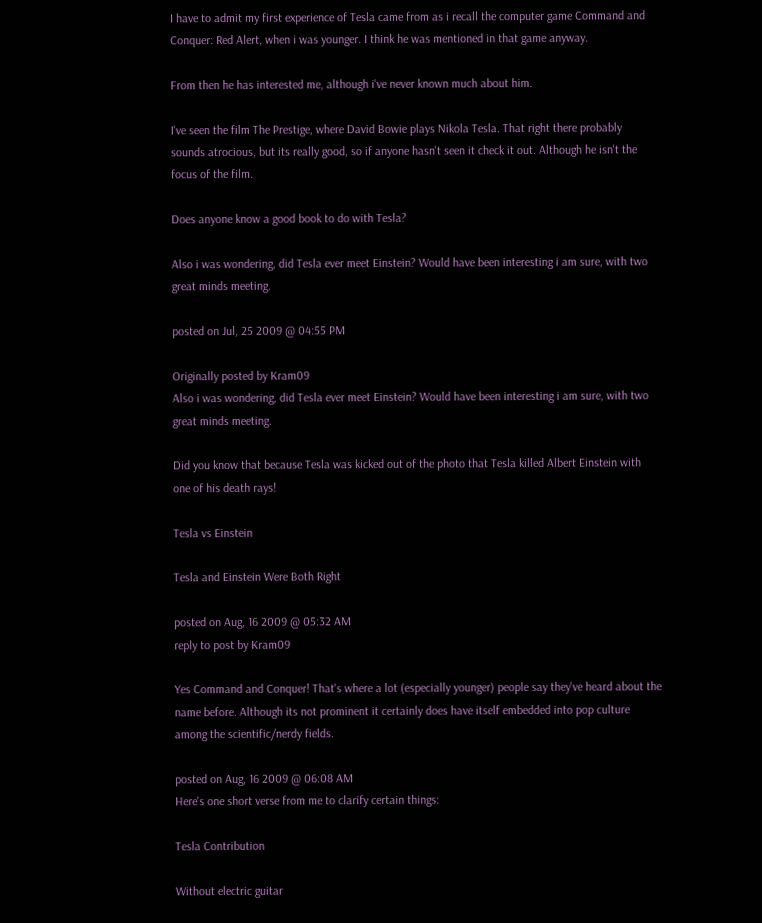I have to admit my first experience of Tesla came from as i recall the computer game Command and Conquer: Red Alert, when i was younger. I think he was mentioned in that game anyway.

From then he has interested me, although i've never known much about him.

I've seen the film The Prestige, where David Bowie plays Nikola Tesla. That right there probably sounds atrocious, but its really good, so if anyone hasn't seen it check it out. Although he isn't the focus of the film.

Does anyone know a good book to do with Tesla?

Also i was wondering, did Tesla ever meet Einstein? Would have been interesting i am sure, with two great minds meeting.

posted on Jul, 25 2009 @ 04:55 PM

Originally posted by Kram09
Also i was wondering, did Tesla ever meet Einstein? Would have been interesting i am sure, with two great minds meeting.

Did you know that because Tesla was kicked out of the photo that Tesla killed Albert Einstein with one of his death rays!

Tesla vs Einstein

Tesla and Einstein Were Both Right

posted on Aug, 16 2009 @ 05:32 AM
reply to post by Kram09

Yes Command and Conquer! That's where a lot (especially younger) people say they've heard about the name before. Although its not prominent it certainly does have itself embedded into pop culture among the scientific/nerdy fields.

posted on Aug, 16 2009 @ 06:08 AM
Here's one short verse from me to clarify certain things:

Tesla Contribution

Without electric guitar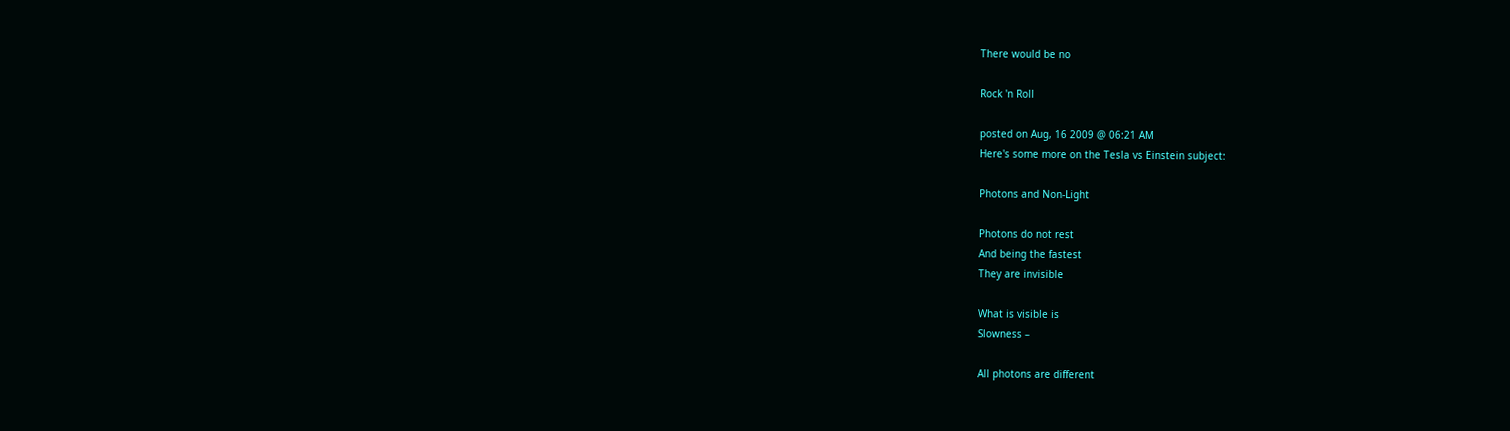There would be no

Rock 'n Roll

posted on Aug, 16 2009 @ 06:21 AM
Here's some more on the Tesla vs Einstein subject:

Photons and Non-Light

Photons do not rest
And being the fastest
They are invisible

What is visible is
Slowness –

All photons are different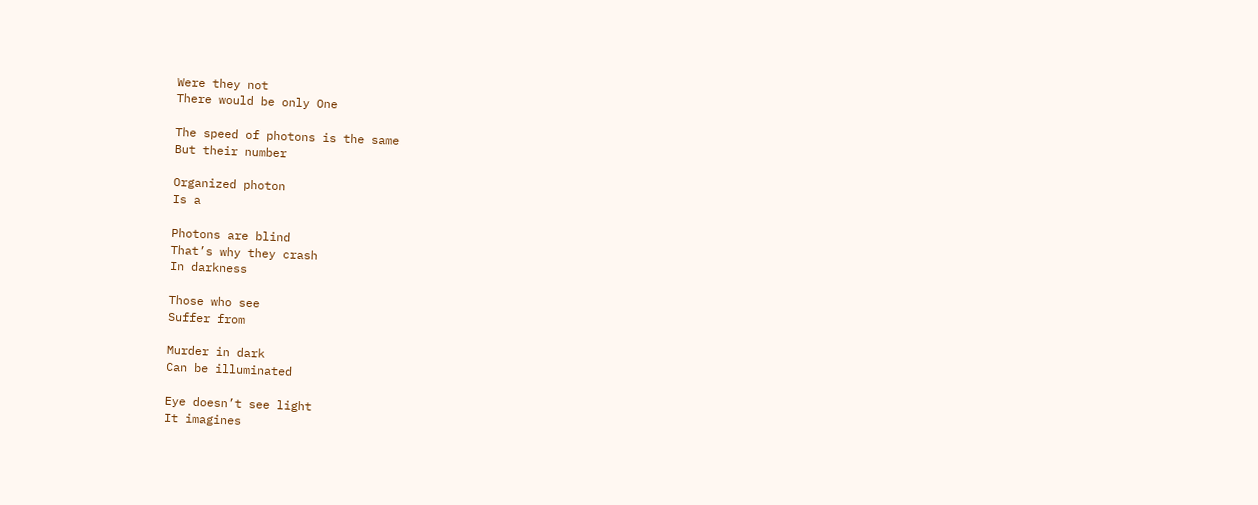Were they not
There would be only One

The speed of photons is the same
But their number

Organized photon
Is a

Photons are blind
That’s why they crash
In darkness

Those who see
Suffer from

Murder in dark
Can be illuminated

Eye doesn’t see light
It imagines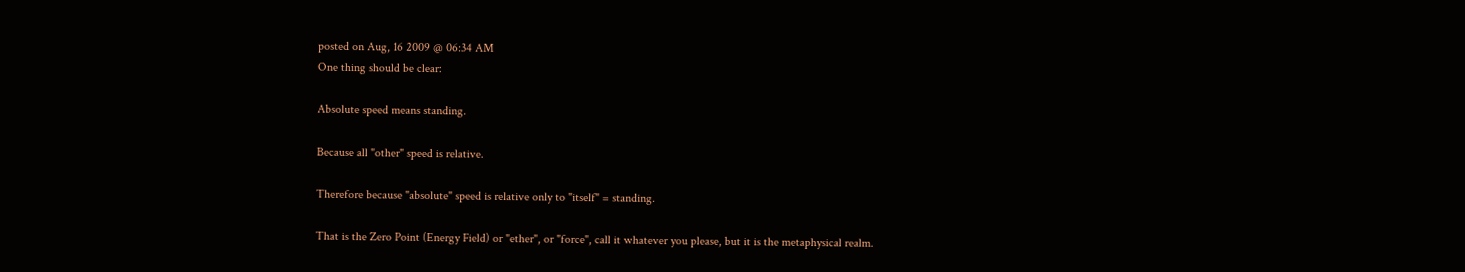posted on Aug, 16 2009 @ 06:34 AM
One thing should be clear:

Absolute speed means standing.

Because all "other" speed is relative.

Therefore because "absolute" speed is relative only to "itself" = standing.

That is the Zero Point (Energy Field) or "ether", or "force", call it whatever you please, but it is the metaphysical realm.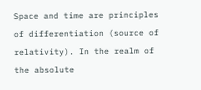Space and time are principles of differentiation (source of relativity). In the realm of the absolute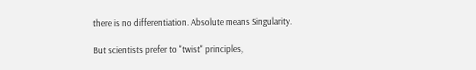there is no differentiation. Absolute means Singularity.

But scientists prefer to "twist" principles,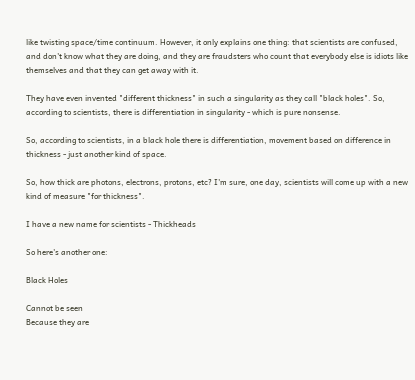like twisting space/time continuum. However, it only explains one thing: that scientists are confused, and don't know what they are doing, and they are fraudsters who count that everybody else is idiots like themselves and that they can get away with it.

They have even invented "different thickness" in such a singularity as they call "black holes". So, according to scientists, there is differentiation in singularity - which is pure nonsense.

So, according to scientists, in a black hole there is differentiation, movement based on difference in thickness - just another kind of space.

So, how thick are photons, electrons, protons, etc? I'm sure, one day, scientists will come up with a new kind of measure "for thickness".

I have a new name for scientists - Thickheads

So here's another one:

Black Holes

Cannot be seen
Because they are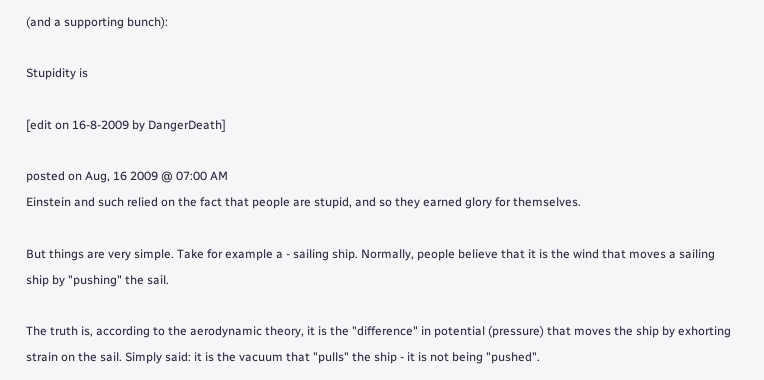(and a supporting bunch):

Stupidity is

[edit on 16-8-2009 by DangerDeath]

posted on Aug, 16 2009 @ 07:00 AM
Einstein and such relied on the fact that people are stupid, and so they earned glory for themselves.

But things are very simple. Take for example a - sailing ship. Normally, people believe that it is the wind that moves a sailing ship by "pushing" the sail.

The truth is, according to the aerodynamic theory, it is the "difference" in potential (pressure) that moves the ship by exhorting strain on the sail. Simply said: it is the vacuum that "pulls" the ship - it is not being "pushed".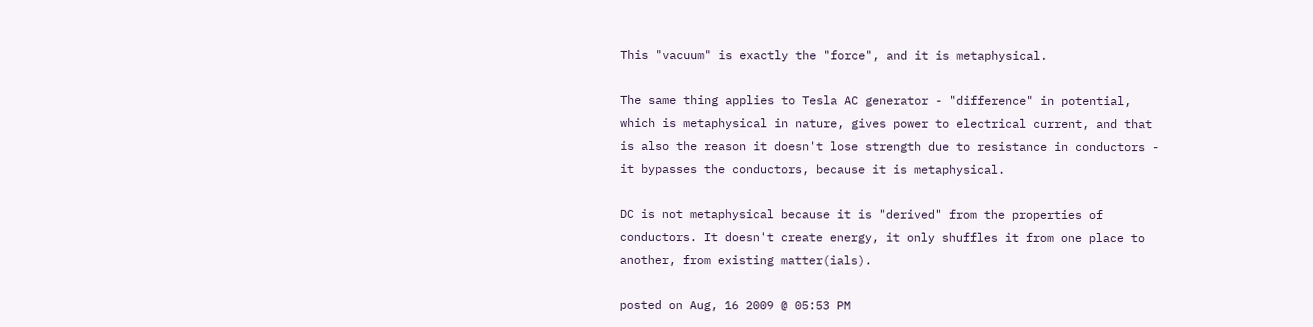This "vacuum" is exactly the "force", and it is metaphysical.

The same thing applies to Tesla AC generator - "difference" in potential, which is metaphysical in nature, gives power to electrical current, and that is also the reason it doesn't lose strength due to resistance in conductors - it bypasses the conductors, because it is metaphysical.

DC is not metaphysical because it is "derived" from the properties of conductors. It doesn't create energy, it only shuffles it from one place to another, from existing matter(ials).

posted on Aug, 16 2009 @ 05:53 PM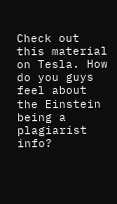Check out this material on Tesla. How do you guys feel about the Einstein being a plagiarist info?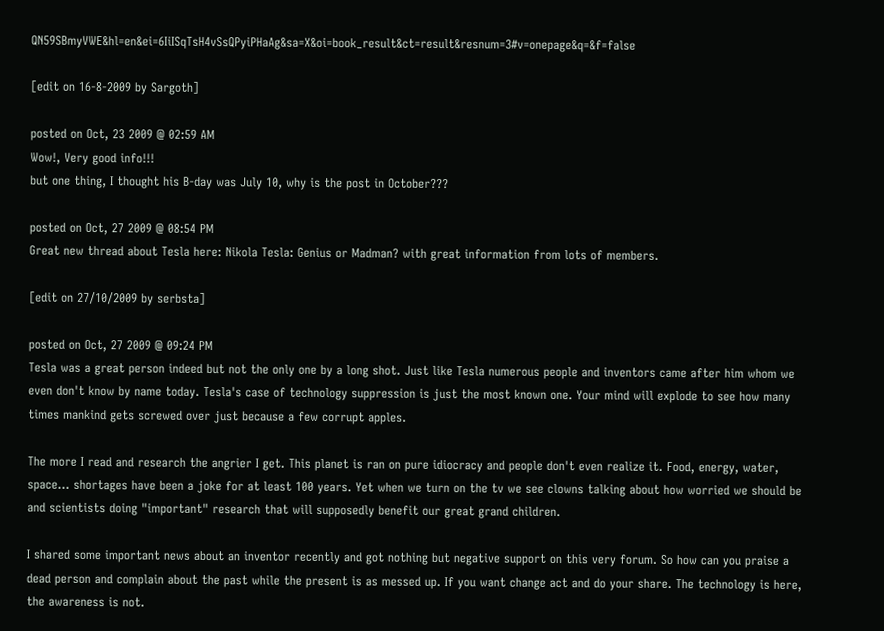QN59SBmyVWE&hl=en&ei=6IiISqTsH4vSsQPyiPHaAg&sa=X&oi=book_result&ct=result&resnum=3#v=onepage&q=&f=false

[edit on 16-8-2009 by Sargoth]

posted on Oct, 23 2009 @ 02:59 AM
Wow!, Very good info!!!
but one thing, I thought his B-day was July 10, why is the post in October???

posted on Oct, 27 2009 @ 08:54 PM
Great new thread about Tesla here: Nikola Tesla: Genius or Madman? with great information from lots of members.

[edit on 27/10/2009 by serbsta]

posted on Oct, 27 2009 @ 09:24 PM
Tesla was a great person indeed but not the only one by a long shot. Just like Tesla numerous people and inventors came after him whom we even don't know by name today. Tesla's case of technology suppression is just the most known one. Your mind will explode to see how many times mankind gets screwed over just because a few corrupt apples.

The more I read and research the angrier I get. This planet is ran on pure idiocracy and people don't even realize it. Food, energy, water, space... shortages have been a joke for at least 100 years. Yet when we turn on the tv we see clowns talking about how worried we should be and scientists doing "important" research that will supposedly benefit our great grand children.

I shared some important news about an inventor recently and got nothing but negative support on this very forum. So how can you praise a dead person and complain about the past while the present is as messed up. If you want change act and do your share. The technology is here, the awareness is not.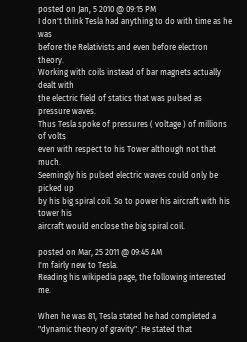posted on Jan, 5 2010 @ 09:15 PM
I don't think Tesla had anything to do with time as he was
before the Relativists and even before electron theory.
Working with coils instead of bar magnets actually dealt with
the electric field of statics that was pulsed as pressure waves.
Thus Tesla spoke of pressures ( voltage ) of millions of volts
even with respect to his Tower although not that much.
Seemingly his pulsed electric waves could only be picked up
by his big spiral coil. So to power his aircraft with his tower his
aircraft would enclose the big spiral coil.

posted on Mar, 25 2011 @ 09:45 AM
I'm fairly new to Tesla.
Reading his wikipedia page, the following interested me.

When he was 81, Tesla stated he had completed a "dynamic theory of gravity". He stated that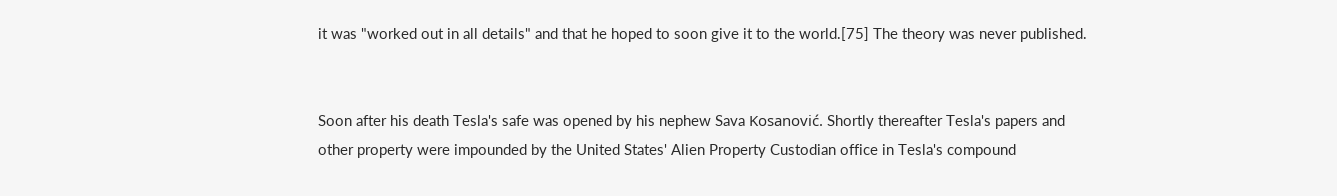it was "worked out in all details" and that he hoped to soon give it to the world.[75] The theory was never published.


Soon after his death Tesla's safe was opened by his nephew Sava Kosanović. Shortly thereafter Tesla's papers and other property were impounded by the United States' Alien Property Custodian office in Tesla's compound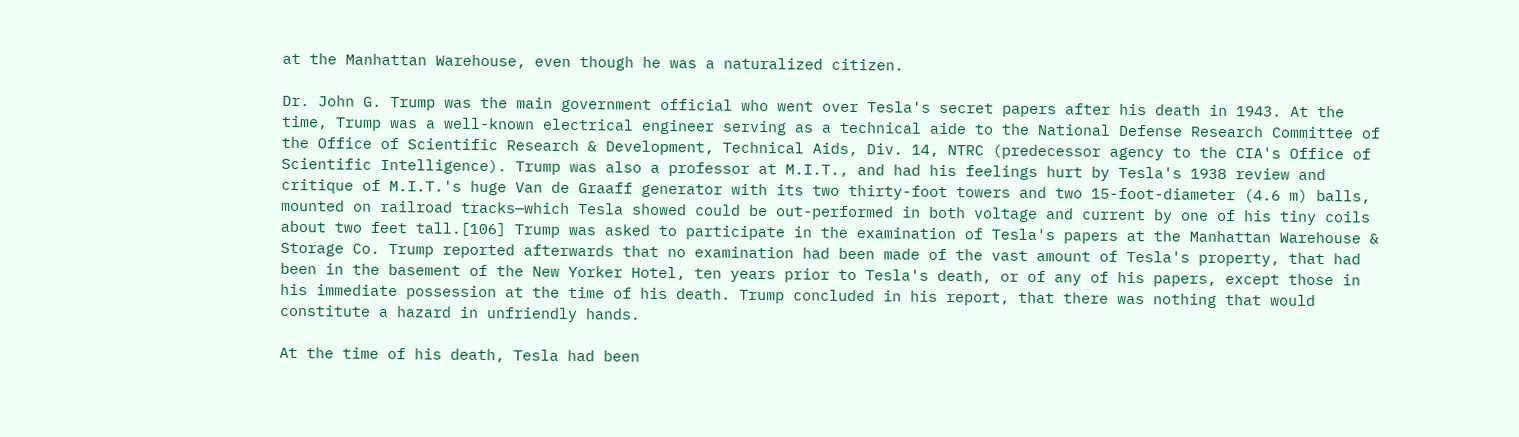at the Manhattan Warehouse, even though he was a naturalized citizen.

Dr. John G. Trump was the main government official who went over Tesla's secret papers after his death in 1943. At the time, Trump was a well-known electrical engineer serving as a technical aide to the National Defense Research Committee of the Office of Scientific Research & Development, Technical Aids, Div. 14, NTRC (predecessor agency to the CIA's Office of Scientific Intelligence). Trump was also a professor at M.I.T., and had his feelings hurt by Tesla's 1938 review and critique of M.I.T.'s huge Van de Graaff generator with its two thirty-foot towers and two 15-foot-diameter (4.6 m) balls, mounted on railroad tracks—which Tesla showed could be out-performed in both voltage and current by one of his tiny coils about two feet tall.[106] Trump was asked to participate in the examination of Tesla's papers at the Manhattan Warehouse & Storage Co. Trump reported afterwards that no examination had been made of the vast amount of Tesla's property, that had been in the basement of the New Yorker Hotel, ten years prior to Tesla's death, or of any of his papers, except those in his immediate possession at the time of his death. Trump concluded in his report, that there was nothing that would constitute a hazard in unfriendly hands.

At the time of his death, Tesla had been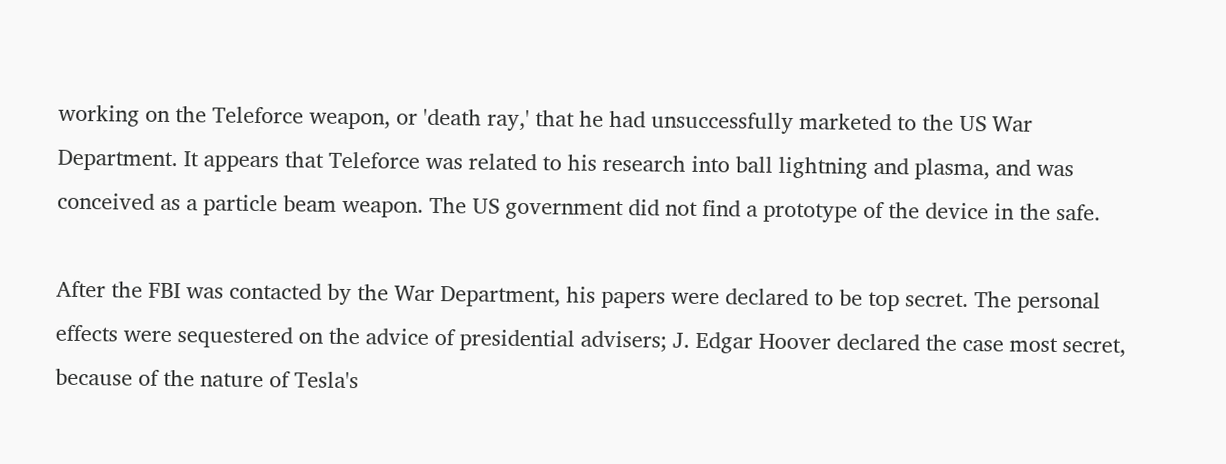working on the Teleforce weapon, or 'death ray,' that he had unsuccessfully marketed to the US War Department. It appears that Teleforce was related to his research into ball lightning and plasma, and was conceived as a particle beam weapon. The US government did not find a prototype of the device in the safe.

After the FBI was contacted by the War Department, his papers were declared to be top secret. The personal effects were sequestered on the advice of presidential advisers; J. Edgar Hoover declared the case most secret, because of the nature of Tesla's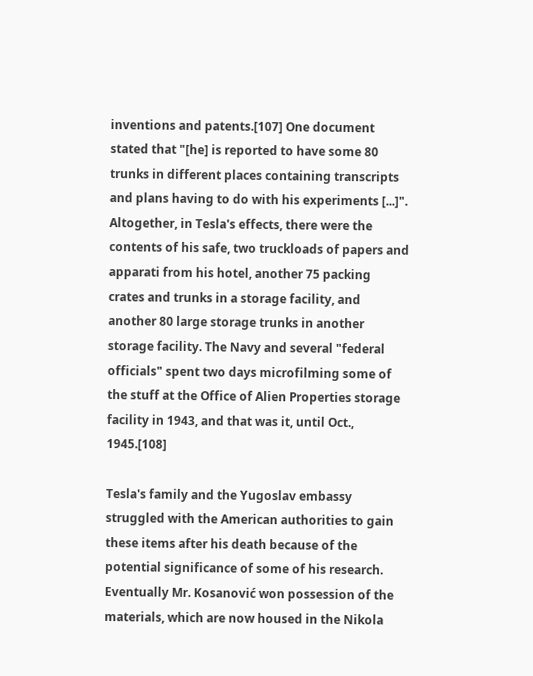inventions and patents.[107] One document stated that "[he] is reported to have some 80 trunks in different places containing transcripts and plans having to do with his experiments [...]". Altogether, in Tesla's effects, there were the contents of his safe, two truckloads of papers and apparati from his hotel, another 75 packing crates and trunks in a storage facility, and another 80 large storage trunks in another storage facility. The Navy and several "federal officials" spent two days microfilming some of the stuff at the Office of Alien Properties storage facility in 1943, and that was it, until Oct., 1945.[108]

Tesla's family and the Yugoslav embassy struggled with the American authorities to gain these items after his death because of the potential significance of some of his research. Eventually Mr. Kosanović won possession of the materials, which are now housed in the Nikola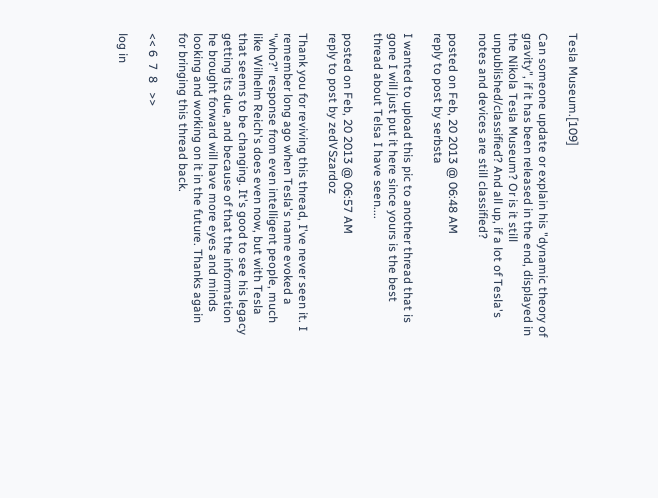Tesla Museum.[109]

Can someone update or explain his "dynamic theory of gravity", if it has been released in the end, displayed in the Nikola Tesla Museum? Or is it still unpublished/classified? And all up, if a lot of Tesla's notes and devices are still classified?

posted on Feb, 20 2013 @ 06:48 AM
reply to post by serbsta

I wanted to upload this pic to another thread that is gone I will just put it here since yours is the best thread about Telsa I have seen....

posted on Feb, 20 2013 @ 06:57 AM
reply to post by zedVSzardoz

Thank you for reviving this thread, I've never seen it. I remember long ago when Tesla's name evoked a "who?" response from even intelligent people, much like Wilhelm Reich's does even now, but with Tesla that seems to be changing. It's good to see his legacy getting its due, and because of that the information he brought forward will have more eyes and minds looking and working on it in the future. Thanks again for bringing this thread back.

<< 6  7  8   >>

log in